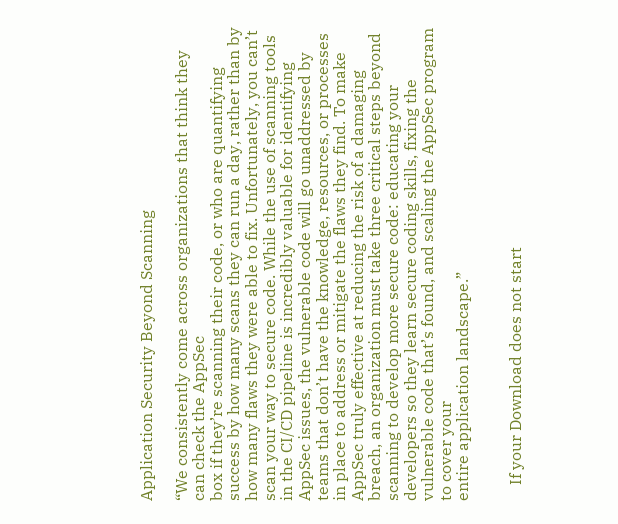Application Security Beyond Scanning

“We consistently come across organizations that think they can check the AppSec
box if they’re scanning their code, or who are quantifying success by how many scans they can run a day, rather than by how many flaws they were able to fix. Unfortunately, you can’t scan your way to secure code. While the use of scanning tools in the CI/CD pipeline is incredibly valuable for identifying AppSec issues, the vulnerable code will go unaddressed by teams that don’t have the knowledge, resources, or processes in place to address or mitigate the flaws they find. To make AppSec truly effective at reducing the risk of a damaging breach, an organization must take three critical steps beyond scanning to develop more secure code: educating your developers so they learn secure coding skills, fixing the vulnerable code that’s found, and scaling the AppSec program to cover your
entire application landscape.”


    If your Download does not start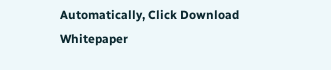Automatically, Click Download Whitepaper